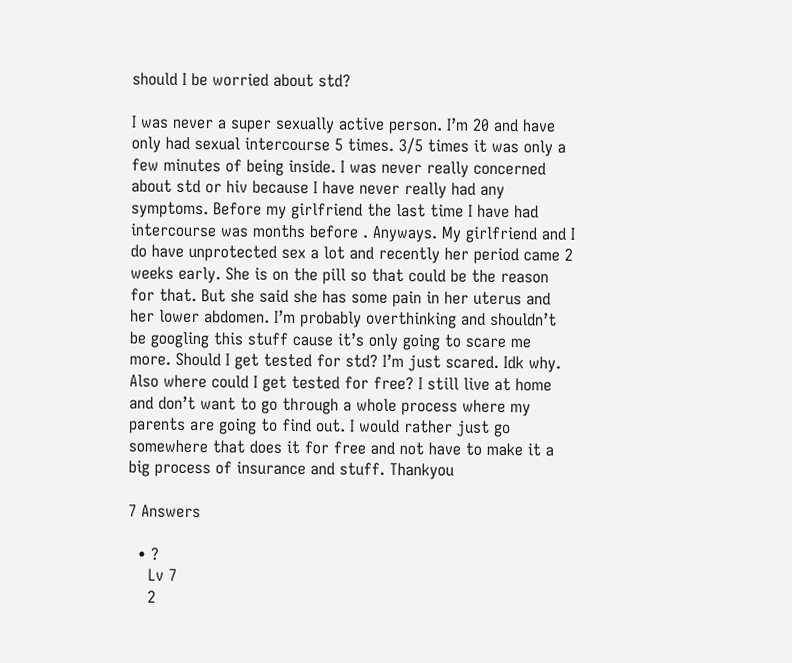should I be worried about std?

I was never a super sexually active person. I’m 20 and have only had sexual intercourse 5 times. 3/5 times it was only a few minutes of being inside. I was never really concerned about std or hiv because I have never really had any symptoms. Before my girlfriend the last time I have had intercourse was months before . Anyways. My girlfriend and I do have unprotected sex a lot and recently her period came 2 weeks early. She is on the pill so that could be the reason for that. But she said she has some pain in her uterus and her lower abdomen. I’m probably overthinking and shouldn’t be googling this stuff cause it’s only going to scare me more. Should I get tested for std? I’m just scared. Idk why. Also where could I get tested for free? I still live at home and don’t want to go through a whole process where my parents are going to find out. I would rather just go somewhere that does it for free and not have to make it a big process of insurance and stuff. Thankyou

7 Answers

  • ?
    Lv 7
    2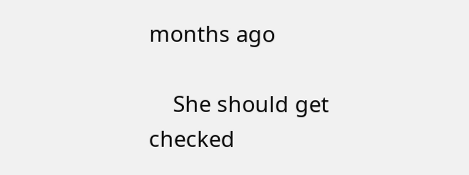months ago

    She should get checked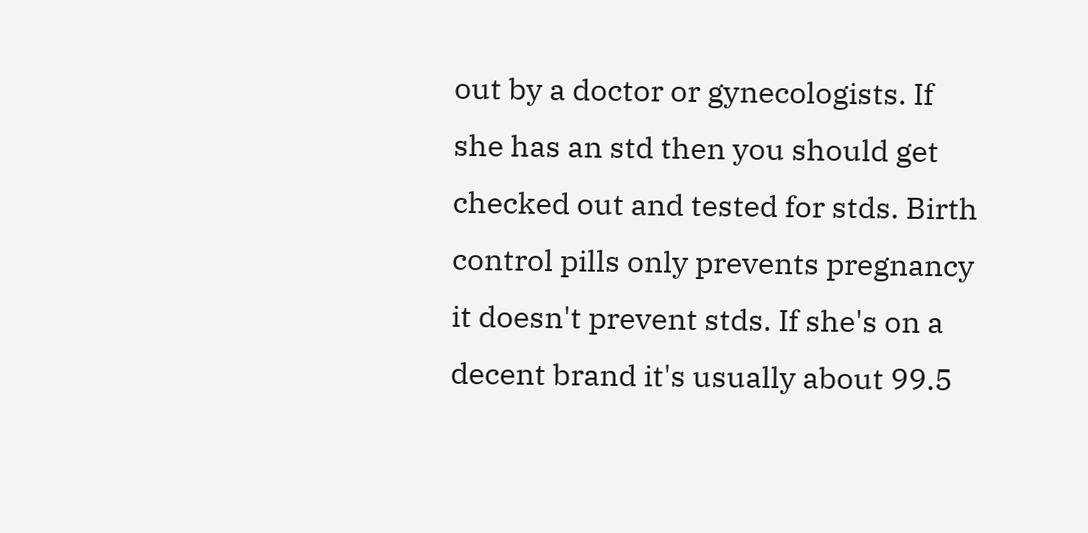out by a doctor or gynecologists. If she has an std then you should get checked out and tested for stds. Birth control pills only prevents pregnancy it doesn't prevent stds. If she's on a decent brand it's usually about 99.5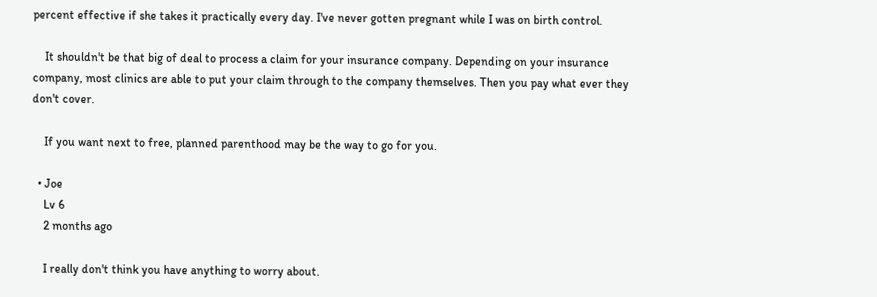percent effective if she takes it practically every day. I've never gotten pregnant while I was on birth control.

    It shouldn't be that big of deal to process a claim for your insurance company. Depending on your insurance company, most clinics are able to put your claim through to the company themselves. Then you pay what ever they don't cover.

    If you want next to free, planned parenthood may be the way to go for you.

  • Joe
    Lv 6
    2 months ago

    I really don't think you have anything to worry about.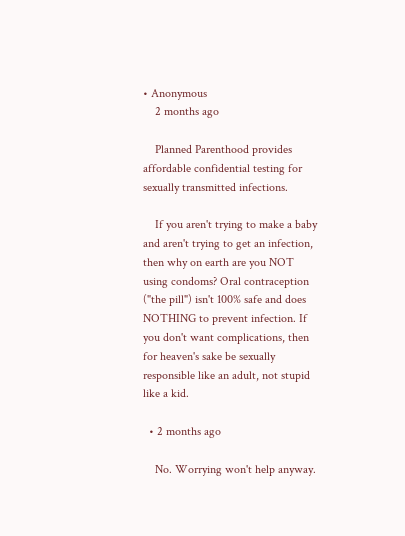• Anonymous
    2 months ago

    Planned Parenthood provides affordable confidential testing for sexually transmitted infections.

    If you aren't trying to make a baby and aren't trying to get an infection, then why on earth are you NOT using condoms? Oral contraception ("the pill") isn't 100% safe and does NOTHING to prevent infection. If you don't want complications, then for heaven's sake be sexually responsible like an adult, not stupid like a kid.

  • 2 months ago

    No. Worrying won't help anyway.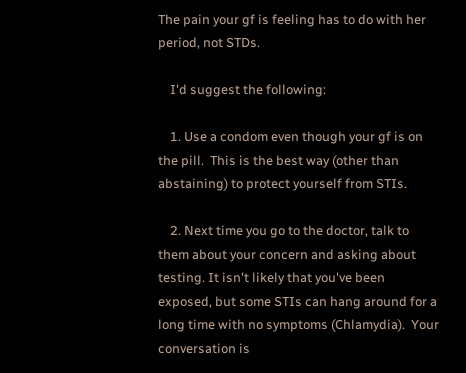The pain your gf is feeling has to do with her period, not STDs.

    I'd suggest the following:

    1. Use a condom even though your gf is on the pill.  This is the best way (other than abstaining) to protect yourself from STIs.

    2. Next time you go to the doctor, talk to them about your concern and asking about testing. It isn't likely that you've been exposed, but some STIs can hang around for a long time with no symptoms (Chlamydia).  Your conversation is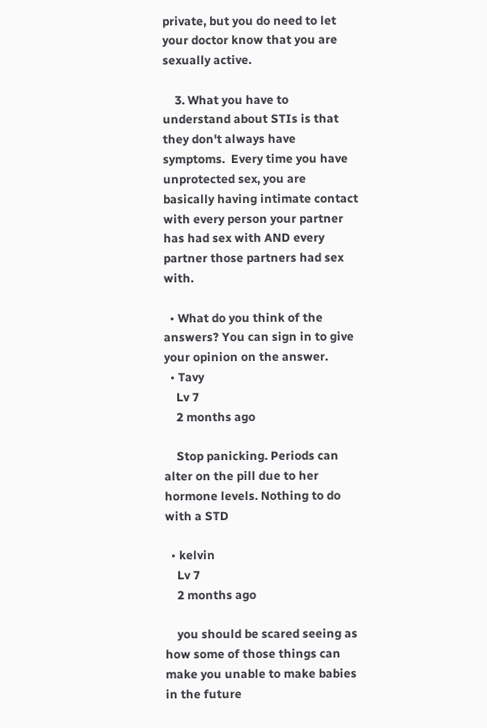private, but you do need to let your doctor know that you are sexually active.

    3. What you have to understand about STIs is that they don't always have symptoms.  Every time you have unprotected sex, you are basically having intimate contact with every person your partner has had sex with AND every partner those partners had sex with.

  • What do you think of the answers? You can sign in to give your opinion on the answer.
  • Tavy
    Lv 7
    2 months ago

    Stop panicking. Periods can alter on the pill due to her hormone levels. Nothing to do with a STD

  • kelvin
    Lv 7
    2 months ago

    you should be scared seeing as how some of those things can make you unable to make babies in the future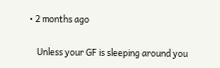• 2 months ago

    Unless your GF is sleeping around you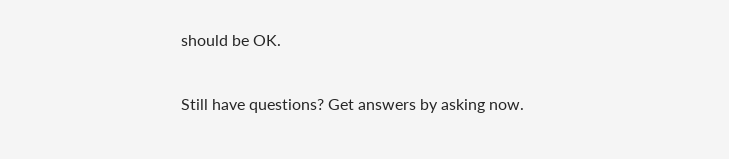should be OK.

Still have questions? Get answers by asking now.